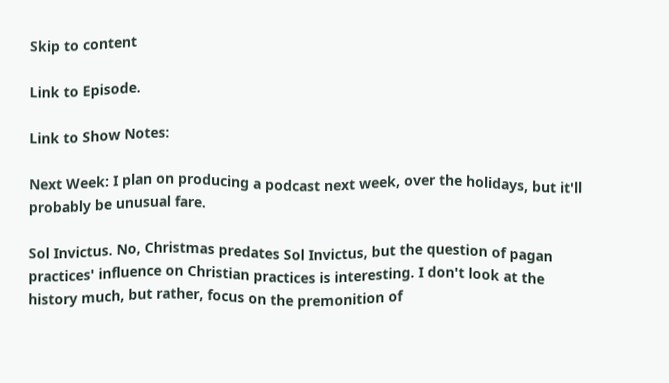Skip to content

Link to Episode.

Link to Show Notes:

Next Week: I plan on producing a podcast next week, over the holidays, but it'll probably be unusual fare.

Sol Invictus. No, Christmas predates Sol Invictus, but the question of pagan practices' influence on Christian practices is interesting. I don't look at the history much, but rather, focus on the premonition of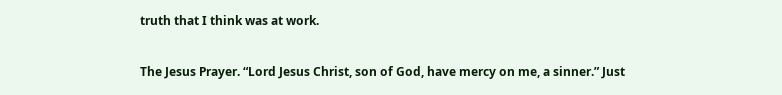truth that I think was at work.

The Jesus Prayer. “Lord Jesus Christ, son of God, have mercy on me, a sinner.” Just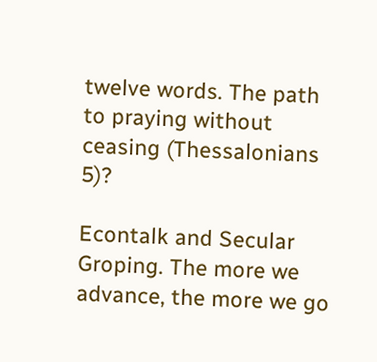twelve words. The path to praying without ceasing (Thessalonians 5)?

Econtalk and Secular Groping. The more we advance, the more we go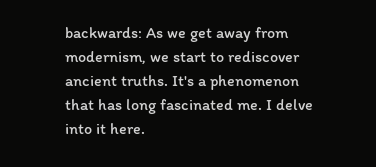backwards: As we get away from modernism, we start to rediscover ancient truths. It's a phenomenon that has long fascinated me. I delve into it here.